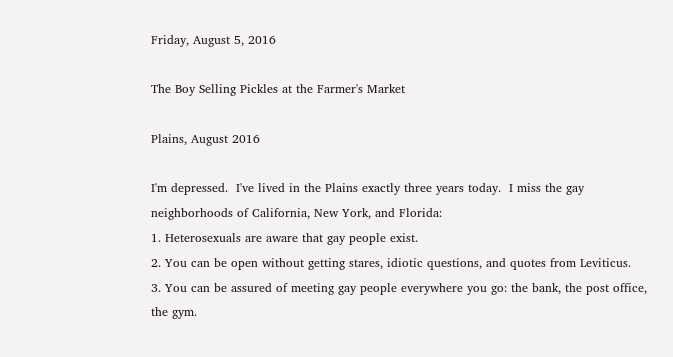Friday, August 5, 2016

The Boy Selling Pickles at the Farmer's Market

Plains, August 2016

I'm depressed.  I've lived in the Plains exactly three years today.  I miss the gay neighborhoods of California, New York, and Florida:
1. Heterosexuals are aware that gay people exist.
2. You can be open without getting stares, idiotic questions, and quotes from Leviticus.
3. You can be assured of meeting gay people everywhere you go: the bank, the post office, the gym.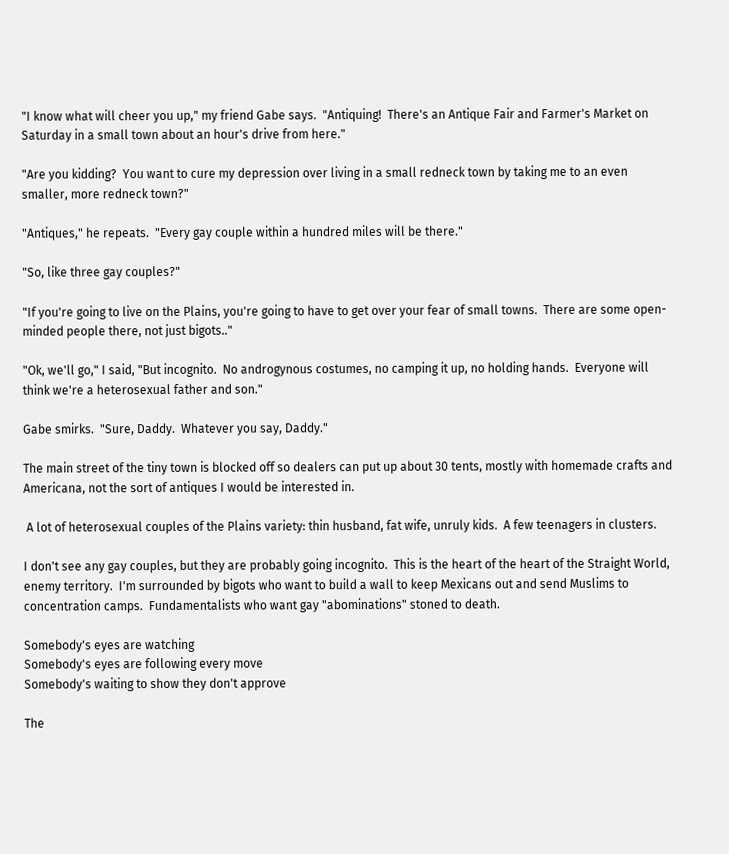"I know what will cheer you up," my friend Gabe says.  "Antiquing!  There's an Antique Fair and Farmer's Market on Saturday in a small town about an hour's drive from here."

"Are you kidding?  You want to cure my depression over living in a small redneck town by taking me to an even smaller, more redneck town?"

"Antiques," he repeats.  "Every gay couple within a hundred miles will be there."

"So, like three gay couples?"

"If you're going to live on the Plains, you're going to have to get over your fear of small towns.  There are some open-minded people there, not just bigots.."

"Ok, we'll go," I said, "But incognito.  No androgynous costumes, no camping it up, no holding hands.  Everyone will think we're a heterosexual father and son."

Gabe smirks.  "Sure, Daddy.  Whatever you say, Daddy."

The main street of the tiny town is blocked off so dealers can put up about 30 tents, mostly with homemade crafts and Americana, not the sort of antiques I would be interested in.

 A lot of heterosexual couples of the Plains variety: thin husband, fat wife, unruly kids.  A few teenagers in clusters.

I don't see any gay couples, but they are probably going incognito.  This is the heart of the heart of the Straight World, enemy territory.  I'm surrounded by bigots who want to build a wall to keep Mexicans out and send Muslims to concentration camps.  Fundamentalists who want gay "abominations" stoned to death.

Somebody's eyes are watching
Somebody's eyes are following every move
Somebody's waiting to show they don't approve

The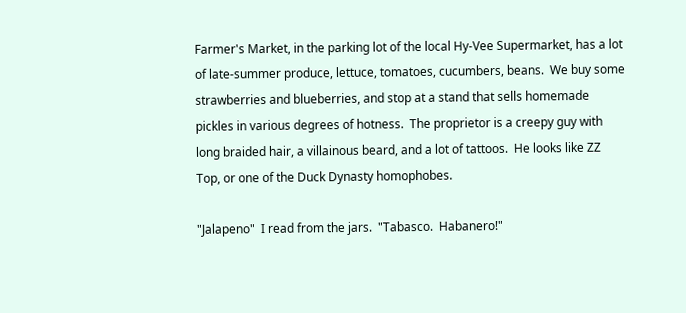Farmer's Market, in the parking lot of the local Hy-Vee Supermarket, has a lot of late-summer produce, lettuce, tomatoes, cucumbers, beans.  We buy some strawberries and blueberries, and stop at a stand that sells homemade pickles in various degrees of hotness.  The proprietor is a creepy guy with long braided hair, a villainous beard, and a lot of tattoos.  He looks like ZZ Top, or one of the Duck Dynasty homophobes.

"Jalapeno"  I read from the jars.  "Tabasco.  Habanero!"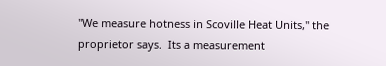"We measure hotness in Scoville Heat Units," the proprietor says.  Its a measurement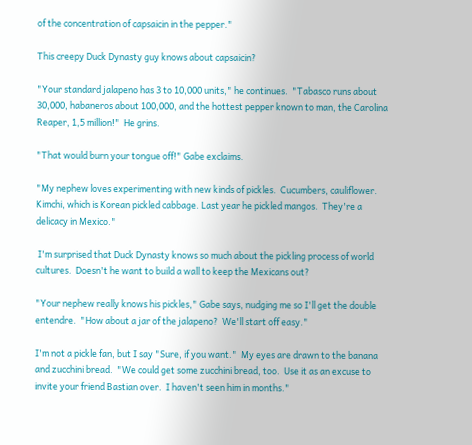of the concentration of capsaicin in the pepper."

This creepy Duck Dynasty guy knows about capsaicin?

"Your standard jalapeno has 3 to 10,000 units," he continues.  "Tabasco runs about 30,000, habaneros about 100,000, and the hottest pepper known to man, the Carolina Reaper, 1,5 million!"  He grins.

"That would burn your tongue off!" Gabe exclaims.

"My nephew loves experimenting with new kinds of pickles.  Cucumbers, cauliflower.  Kimchi, which is Korean pickled cabbage. Last year he pickled mangos.  They're a delicacy in Mexico."

 I'm surprised that Duck Dynasty knows so much about the pickling process of world cultures.  Doesn't he want to build a wall to keep the Mexicans out?

"Your nephew really knows his pickles," Gabe says, nudging me so I'll get the double entendre.  "How about a jar of the jalapeno?  We'll start off easy."

I'm not a pickle fan, but I say "Sure, if you want."  My eyes are drawn to the banana and zucchini bread.  "We could get some zucchini bread, too.  Use it as an excuse to invite your friend Bastian over.  I haven't seen him in months."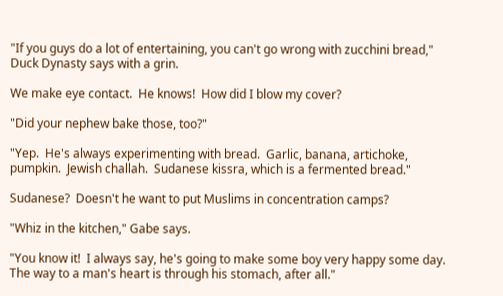"If you guys do a lot of entertaining, you can't go wrong with zucchini bread," Duck Dynasty says with a grin.

We make eye contact.  He knows!  How did I blow my cover?

"Did your nephew bake those, too?"

"Yep.  He's always experimenting with bread.  Garlic, banana, artichoke, pumpkin.  Jewish challah.  Sudanese kissra, which is a fermented bread."

Sudanese?  Doesn't he want to put Muslims in concentration camps?

"Whiz in the kitchen," Gabe says.

"You know it!  I always say, he's going to make some boy very happy some day.  The way to a man's heart is through his stomach, after all."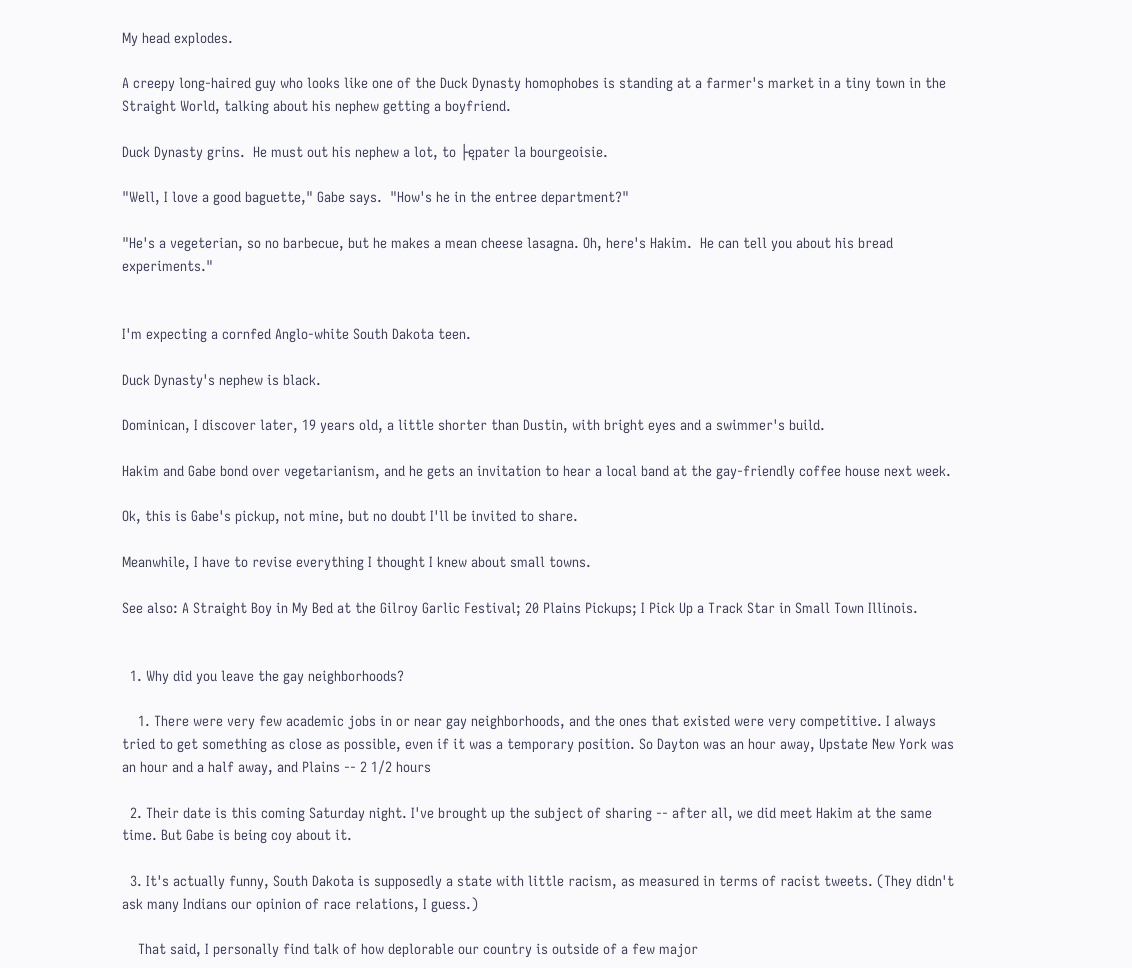My head explodes.

A creepy long-haired guy who looks like one of the Duck Dynasty homophobes is standing at a farmer's market in a tiny town in the Straight World, talking about his nephew getting a boyfriend.

Duck Dynasty grins.  He must out his nephew a lot, to ├ępater la bourgeoisie.

"Well, I love a good baguette," Gabe says.  "How's he in the entree department?"

"He's a vegeterian, so no barbecue, but he makes a mean cheese lasagna. Oh, here's Hakim.  He can tell you about his bread experiments."


I'm expecting a cornfed Anglo-white South Dakota teen.

Duck Dynasty's nephew is black.

Dominican, I discover later, 19 years old, a little shorter than Dustin, with bright eyes and a swimmer's build.

Hakim and Gabe bond over vegetarianism, and he gets an invitation to hear a local band at the gay-friendly coffee house next week.

Ok, this is Gabe's pickup, not mine, but no doubt I'll be invited to share.

Meanwhile, I have to revise everything I thought I knew about small towns.

See also: A Straight Boy in My Bed at the Gilroy Garlic Festival; 20 Plains Pickups; I Pick Up a Track Star in Small Town Illinois.


  1. Why did you leave the gay neighborhoods?

    1. There were very few academic jobs in or near gay neighborhoods, and the ones that existed were very competitive. I always tried to get something as close as possible, even if it was a temporary position. So Dayton was an hour away, Upstate New York was an hour and a half away, and Plains -- 2 1/2 hours

  2. Their date is this coming Saturday night. I've brought up the subject of sharing -- after all, we did meet Hakim at the same time. But Gabe is being coy about it.

  3. It's actually funny, South Dakota is supposedly a state with little racism, as measured in terms of racist tweets. (They didn't ask many Indians our opinion of race relations, I guess.)

    That said, I personally find talk of how deplorable our country is outside of a few major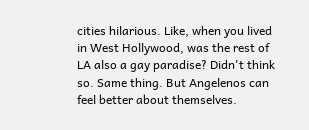cities hilarious. Like, when you lived in West Hollywood, was the rest of LA also a gay paradise? Didn't think so. Same thing. But Angelenos can feel better about themselves.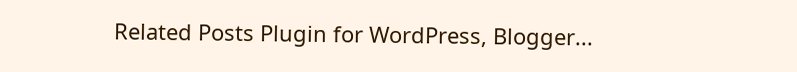Related Posts Plugin for WordPress, Blogger...